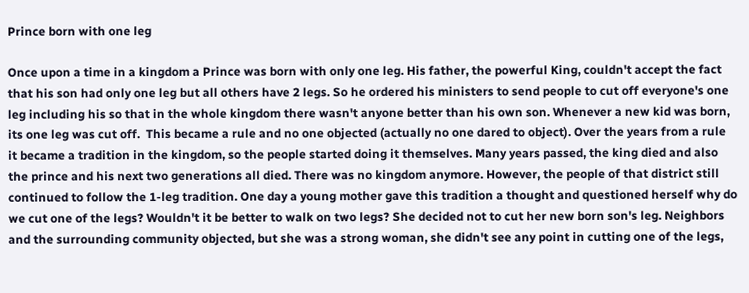Prince born with one leg

Once upon a time in a kingdom a Prince was born with only one leg. His father, the powerful King, couldn't accept the fact that his son had only one leg but all others have 2 legs. So he ordered his ministers to send people to cut off everyone's one leg including his so that in the whole kingdom there wasn't anyone better than his own son. Whenever a new kid was born, its one leg was cut off.  This became a rule and no one objected (actually no one dared to object). Over the years from a rule it became a tradition in the kingdom, so the people started doing it themselves. Many years passed, the king died and also the prince and his next two generations all died. There was no kingdom anymore. However, the people of that district still continued to follow the 1-leg tradition. One day a young mother gave this tradition a thought and questioned herself why do we cut one of the legs? Wouldn't it be better to walk on two legs? She decided not to cut her new born son's leg. Neighbors and the surrounding community objected, but she was a strong woman, she didn't see any point in cutting one of the legs,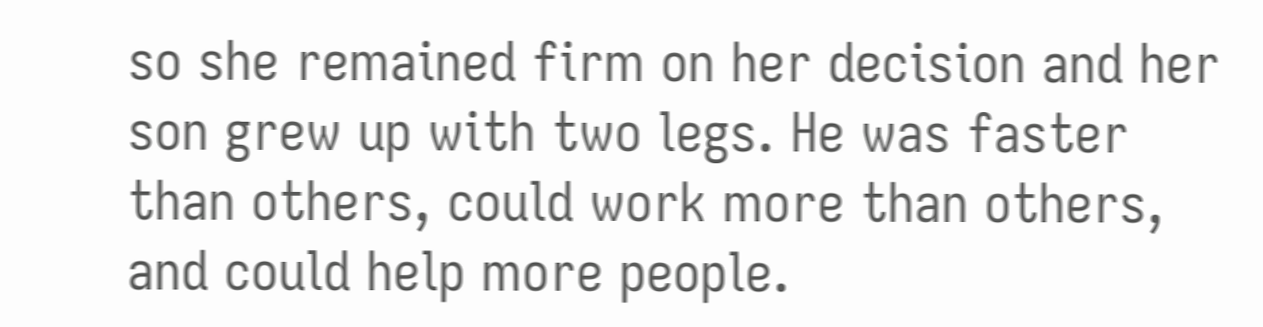so she remained firm on her decision and her son grew up with two legs. He was faster than others, could work more than others, and could help more people.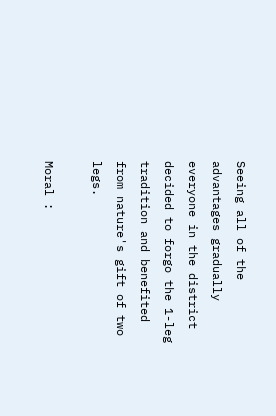Seeing all of the advantages gradually everyone in the district decided to forgo the 1-leg tradition and benefited from nature's gift of two legs.

Moral :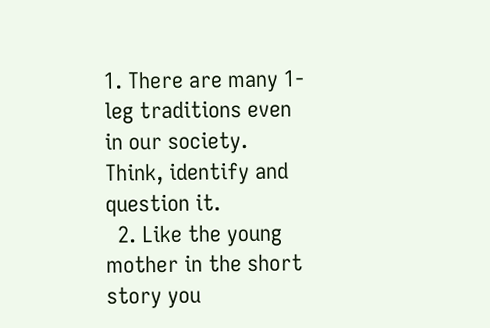1. There are many 1-leg traditions even in our society. Think, identify and question it.
  2. Like the young mother in the short story you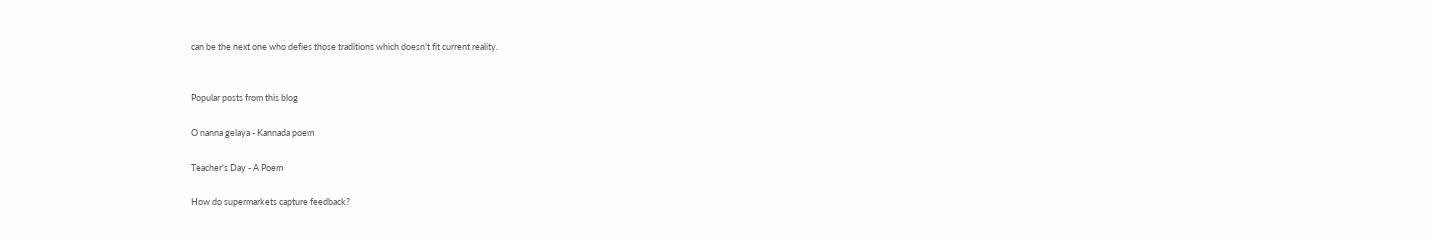can be the next one who defies those traditions which doesn't fit current reality.


Popular posts from this blog

O nanna gelaya - Kannada poem

Teacher's Day - A Poem

How do supermarkets capture feedback?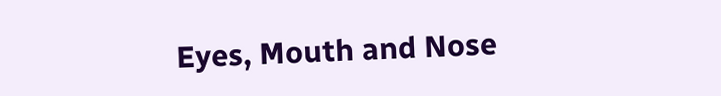Eyes, Mouth and Nose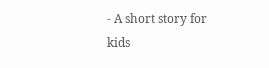- A short story for kids